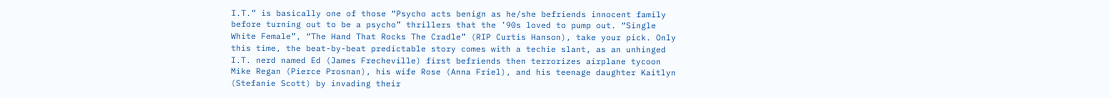I.T.” is basically one of those “Psycho acts benign as he/she befriends innocent family before turning out to be a psycho” thrillers that the ’90s loved to pump out. “Single White Female”, “The Hand That Rocks The Cradle” (RIP Curtis Hanson), take your pick. Only this time, the beat-by-beat predictable story comes with a techie slant, as an unhinged I.T. nerd named Ed (James Frecheville) first befriends then terrorizes airplane tycoon Mike Regan (Pierce Prosnan), his wife Rose (Anna Friel), and his teenage daughter Kaitlyn (Stefanie Scott) by invading their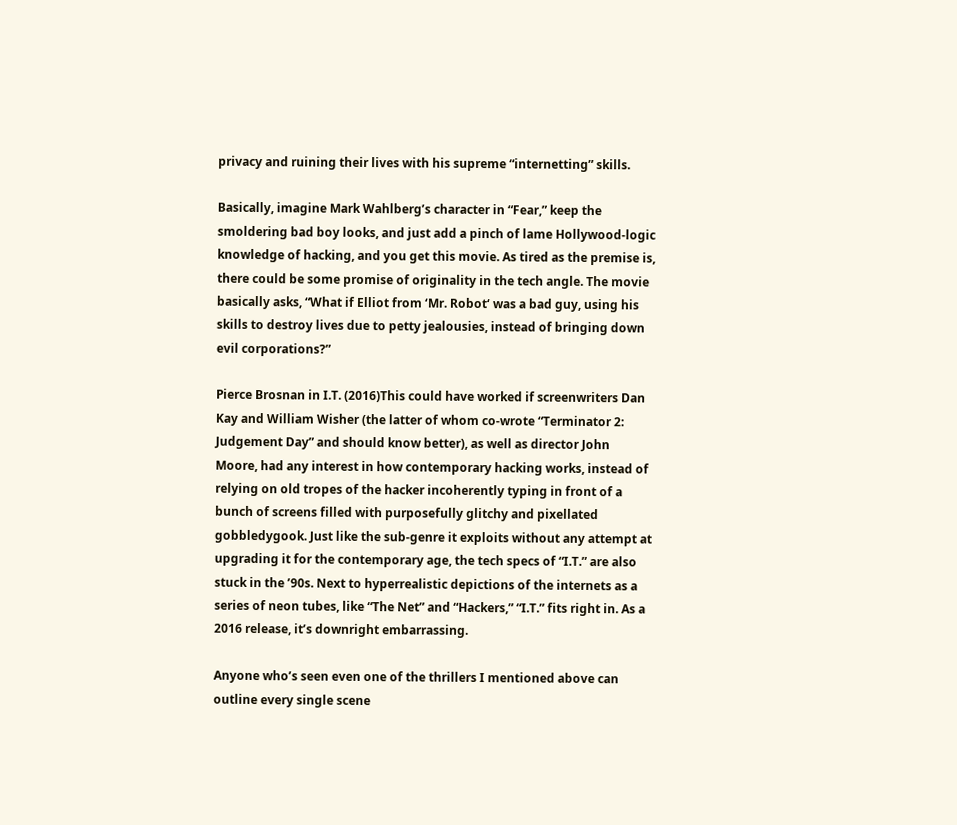privacy and ruining their lives with his supreme “internetting” skills.

Basically, imagine Mark Wahlberg’s character in “Fear,” keep the smoldering bad boy looks, and just add a pinch of lame Hollywood-logic knowledge of hacking, and you get this movie. As tired as the premise is, there could be some promise of originality in the tech angle. The movie basically asks, “What if Elliot from ‘Mr. Robot‘ was a bad guy, using his skills to destroy lives due to petty jealousies, instead of bringing down evil corporations?”

Pierce Brosnan in I.T. (2016)This could have worked if screenwriters Dan Kay and William Wisher (the latter of whom co-wrote “Terminator 2: Judgement Day” and should know better), as well as director John Moore, had any interest in how contemporary hacking works, instead of relying on old tropes of the hacker incoherently typing in front of a bunch of screens filled with purposefully glitchy and pixellated gobbledygook. Just like the sub-genre it exploits without any attempt at upgrading it for the contemporary age, the tech specs of “I.T.” are also stuck in the ’90s. Next to hyperrealistic depictions of the internets as a series of neon tubes, like “The Net” and “Hackers,” “I.T.” fits right in. As a 2016 release, it’s downright embarrassing.

Anyone who’s seen even one of the thrillers I mentioned above can outline every single scene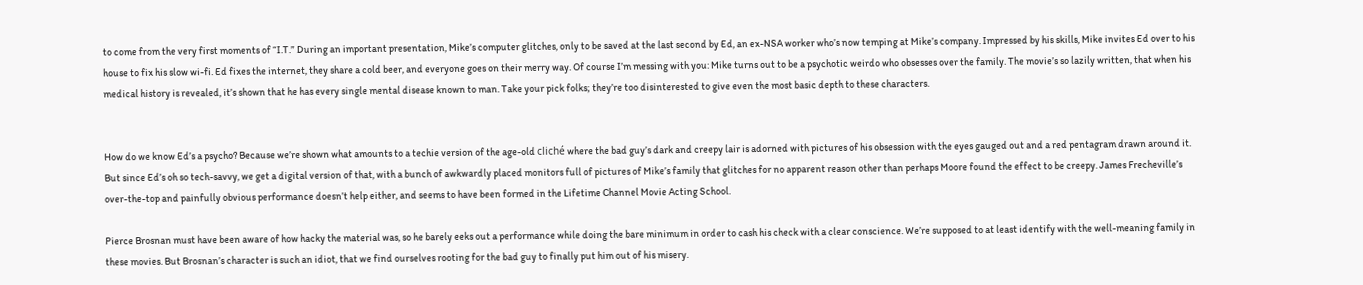to come from the very first moments of “I.T.” During an important presentation, Mike’s computer glitches, only to be saved at the last second by Ed, an ex-NSA worker who’s now temping at Mike’s company. Impressed by his skills, Mike invites Ed over to his house to fix his slow wi-fi. Ed fixes the internet, they share a cold beer, and everyone goes on their merry way. Of course I’m messing with you: Mike turns out to be a psychotic weirdo who obsesses over the family. The movie’s so lazily written, that when his medical history is revealed, it’s shown that he has every single mental disease known to man. Take your pick folks; they’re too disinterested to give even the most basic depth to these characters.


How do we know Ed’s a psycho? Because we’re shown what amounts to a techie version of the age-old cliché where the bad guy’s dark and creepy lair is adorned with pictures of his obsession with the eyes gauged out and a red pentagram drawn around it. But since Ed’s oh so tech-savvy, we get a digital version of that, with a bunch of awkwardly placed monitors full of pictures of Mike’s family that glitches for no apparent reason other than perhaps Moore found the effect to be creepy. James Frecheville’s over-the-top and painfully obvious performance doesn’t help either, and seems to have been formed in the Lifetime Channel Movie Acting School.

Pierce Brosnan must have been aware of how hacky the material was, so he barely eeks out a performance while doing the bare minimum in order to cash his check with a clear conscience. We’re supposed to at least identify with the well-meaning family in these movies. But Brosnan’s character is such an idiot, that we find ourselves rooting for the bad guy to finally put him out of his misery.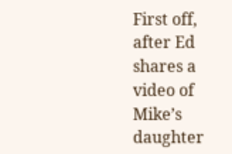First off, after Ed shares a video of Mike’s daughter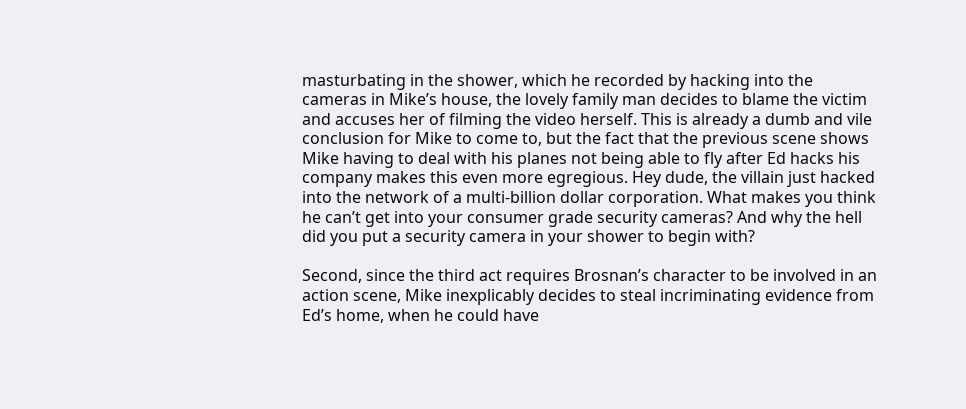masturbating in the shower, which he recorded by hacking into the cameras in Mike’s house, the lovely family man decides to blame the victim and accuses her of filming the video herself. This is already a dumb and vile conclusion for Mike to come to, but the fact that the previous scene shows Mike having to deal with his planes not being able to fly after Ed hacks his company makes this even more egregious. Hey dude, the villain just hacked into the network of a multi-billion dollar corporation. What makes you think he can’t get into your consumer grade security cameras? And why the hell did you put a security camera in your shower to begin with?

Second, since the third act requires Brosnan’s character to be involved in an action scene, Mike inexplicably decides to steal incriminating evidence from Ed’s home, when he could have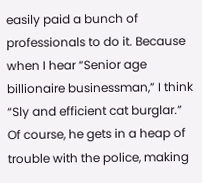easily paid a bunch of professionals to do it. Because when I hear “Senior age billionaire businessman,” I think “Sly and efficient cat burglar.” Of course, he gets in a heap of trouble with the police, making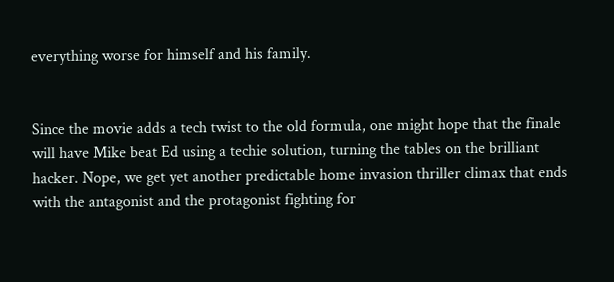everything worse for himself and his family.


Since the movie adds a tech twist to the old formula, one might hope that the finale will have Mike beat Ed using a techie solution, turning the tables on the brilliant hacker. Nope, we get yet another predictable home invasion thriller climax that ends with the antagonist and the protagonist fighting for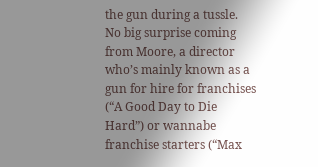the gun during a tussle. No big surprise coming from Moore, a director who’s mainly known as a gun for hire for franchises (“A Good Day to Die Hard”) or wannabe franchise starters (“Max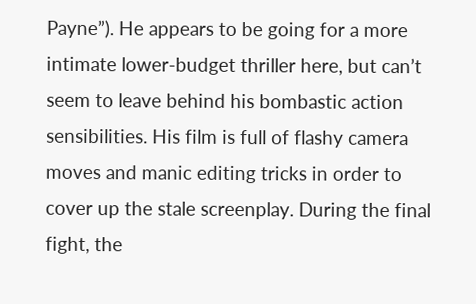Payne”). He appears to be going for a more intimate lower-budget thriller here, but can’t seem to leave behind his bombastic action sensibilities. His film is full of flashy camera moves and manic editing tricks in order to cover up the stale screenplay. During the final fight, the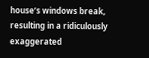house’s windows break, resulting in a ridiculously exaggerated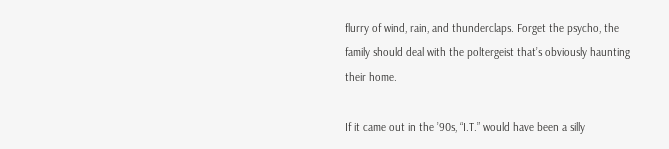flurry of wind, rain, and thunderclaps. Forget the psycho, the family should deal with the poltergeist that’s obviously haunting their home.

If it came out in the ’90s, “I.T.” would have been a silly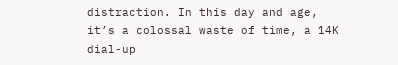distraction. In this day and age, it’s a colossal waste of time, a 14K dial-up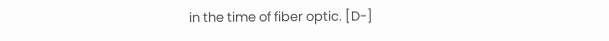in the time of fiber optic. [D-]